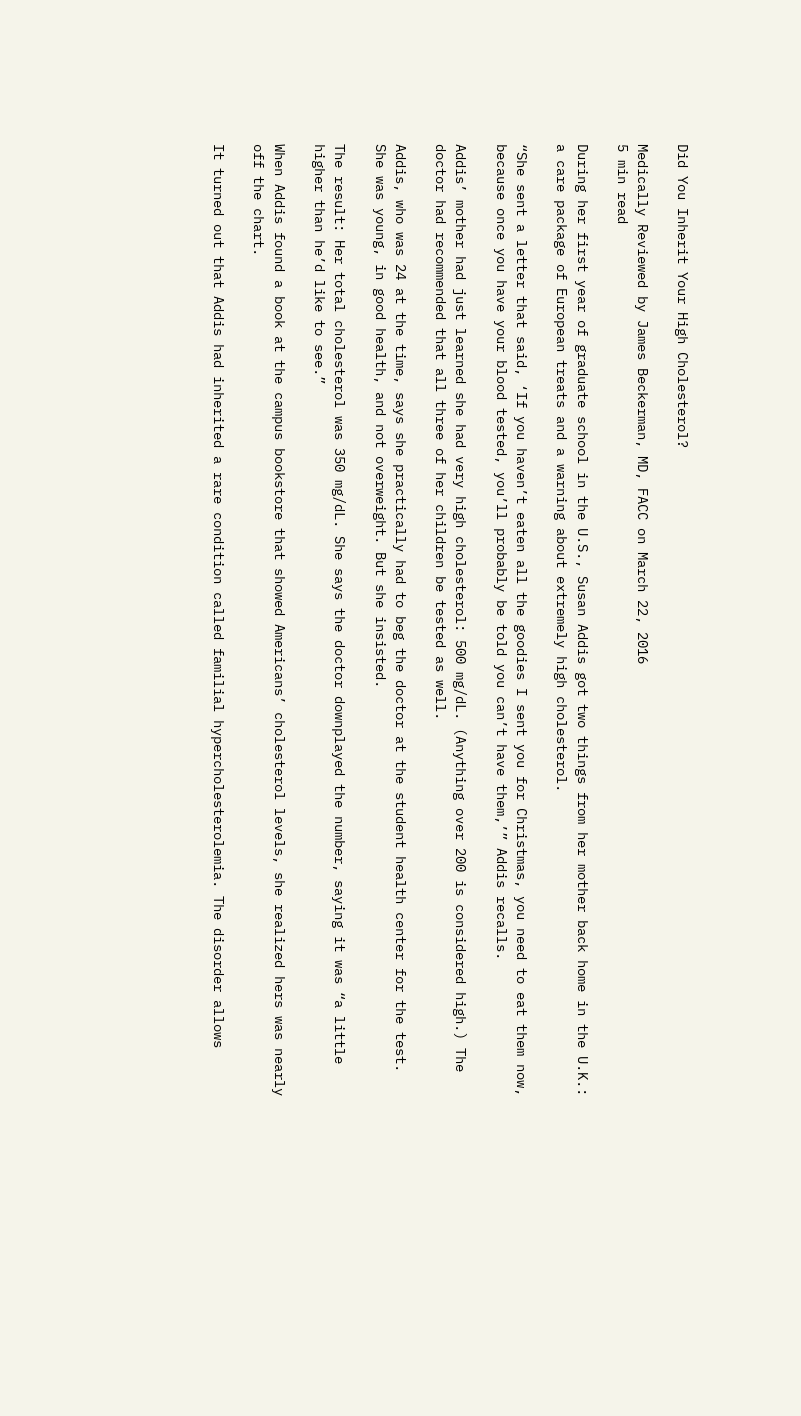Did You Inherit Your High Cholesterol?

Medically Reviewed by James Beckerman, MD, FACC on March 22, 2016
5 min read

During her first year of graduate school in the U.S., Susan Addis got two things from her mother back home in the U.K.: a care package of European treats and a warning about extremely high cholesterol.

“She sent a letter that said, ‘If you haven’t eaten all the goodies I sent you for Christmas, you need to eat them now, because once you have your blood tested, you’ll probably be told you can’t have them,’” Addis recalls.

Addis’ mother had just learned she had very high cholesterol: 500 mg/dL. (Anything over 200 is considered high.) The doctor had recommended that all three of her children be tested as well.

Addis, who was 24 at the time, says she practically had to beg the doctor at the student health center for the test. She was young, in good health, and not overweight. But she insisted.

The result: Her total cholesterol was 350 mg/dL. She says the doctor downplayed the number, saying it was “a little higher than he’d like to see.”

When Addis found a book at the campus bookstore that showed Americans’ cholesterol levels, she realized hers was nearly off the chart.

It turned out that Addis had inherited a rare condition called familial hypercholesterolemia. The disorder allows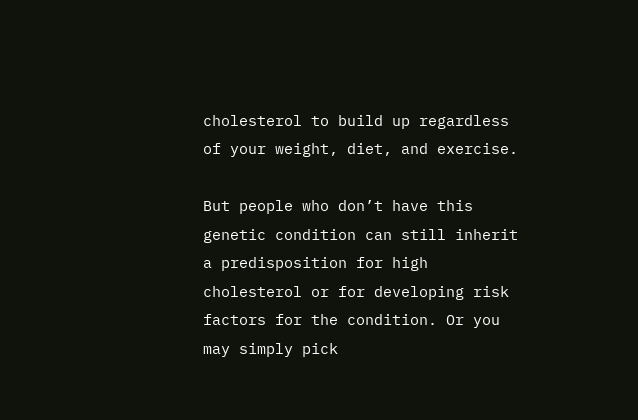cholesterol to build up regardless of your weight, diet, and exercise.

But people who don’t have this genetic condition can still inherit a predisposition for high cholesterol or for developing risk factors for the condition. Or you may simply pick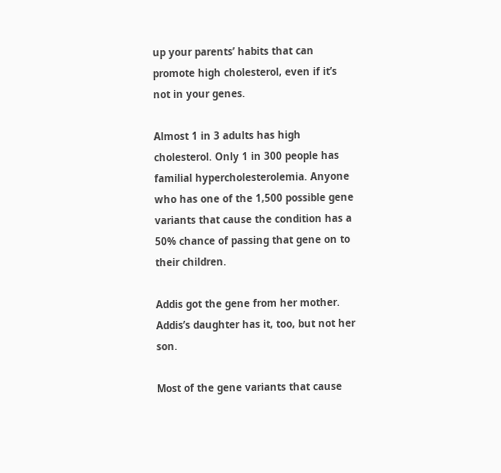up your parents’ habits that can promote high cholesterol, even if it’s not in your genes.

Almost 1 in 3 adults has high cholesterol. Only 1 in 300 people has familial hypercholesterolemia. Anyone who has one of the 1,500 possible gene variants that cause the condition has a 50% chance of passing that gene on to their children.

Addis got the gene from her mother. Addis’s daughter has it, too, but not her son.

Most of the gene variants that cause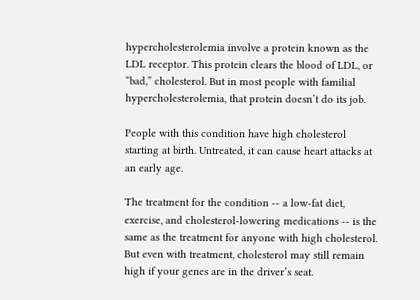hypercholesterolemia involve a protein known as the LDL receptor. This protein clears the blood of LDL, or “bad,” cholesterol. But in most people with familial hypercholesterolemia, that protein doesn’t do its job.

People with this condition have high cholesterol starting at birth. Untreated, it can cause heart attacks at an early age.

The treatment for the condition -- a low-fat diet, exercise, and cholesterol-lowering medications -- is the same as the treatment for anyone with high cholesterol. But even with treatment, cholesterol may still remain high if your genes are in the driver’s seat.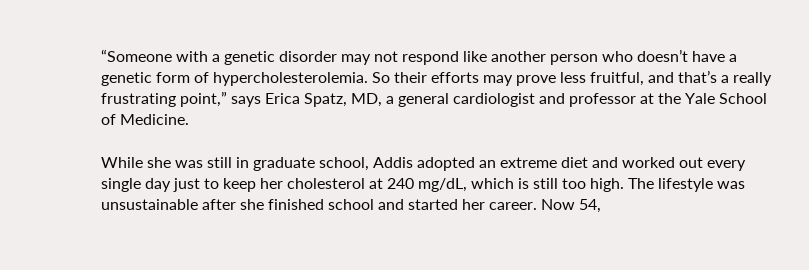“Someone with a genetic disorder may not respond like another person who doesn’t have a genetic form of hypercholesterolemia. So their efforts may prove less fruitful, and that’s a really frustrating point,” says Erica Spatz, MD, a general cardiologist and professor at the Yale School of Medicine.

While she was still in graduate school, Addis adopted an extreme diet and worked out every single day just to keep her cholesterol at 240 mg/dL, which is still too high. The lifestyle was unsustainable after she finished school and started her career. Now 54,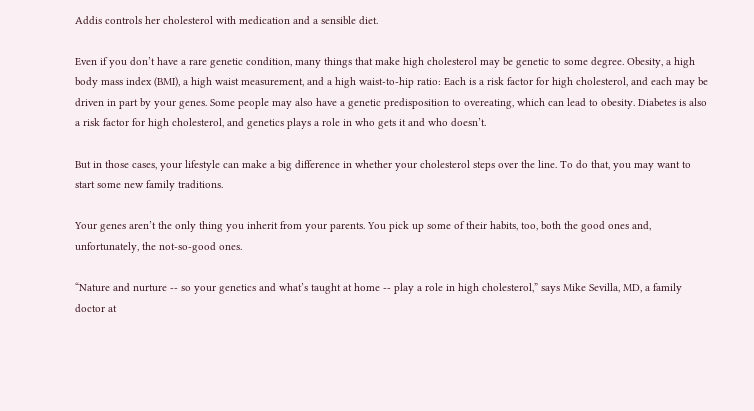Addis controls her cholesterol with medication and a sensible diet.

Even if you don’t have a rare genetic condition, many things that make high cholesterol may be genetic to some degree. Obesity, a high body mass index (BMI), a high waist measurement, and a high waist-to-hip ratio: Each is a risk factor for high cholesterol, and each may be driven in part by your genes. Some people may also have a genetic predisposition to overeating, which can lead to obesity. Diabetes is also a risk factor for high cholesterol, and genetics plays a role in who gets it and who doesn’t.

But in those cases, your lifestyle can make a big difference in whether your cholesterol steps over the line. To do that, you may want to start some new family traditions.

Your genes aren’t the only thing you inherit from your parents. You pick up some of their habits, too, both the good ones and, unfortunately, the not-so-good ones.

“Nature and nurture -- so your genetics and what’s taught at home -- play a role in high cholesterol,” says Mike Sevilla, MD, a family doctor at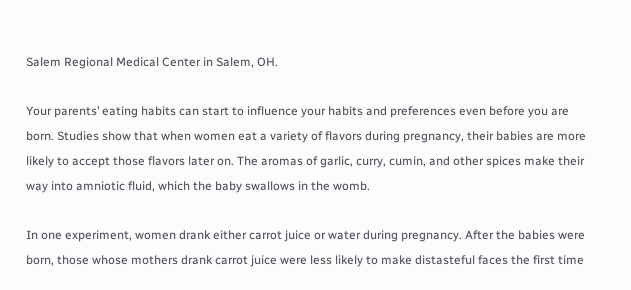Salem Regional Medical Center in Salem, OH.

Your parents’ eating habits can start to influence your habits and preferences even before you are born. Studies show that when women eat a variety of flavors during pregnancy, their babies are more likely to accept those flavors later on. The aromas of garlic, curry, cumin, and other spices make their way into amniotic fluid, which the baby swallows in the womb.

In one experiment, women drank either carrot juice or water during pregnancy. After the babies were born, those whose mothers drank carrot juice were less likely to make distasteful faces the first time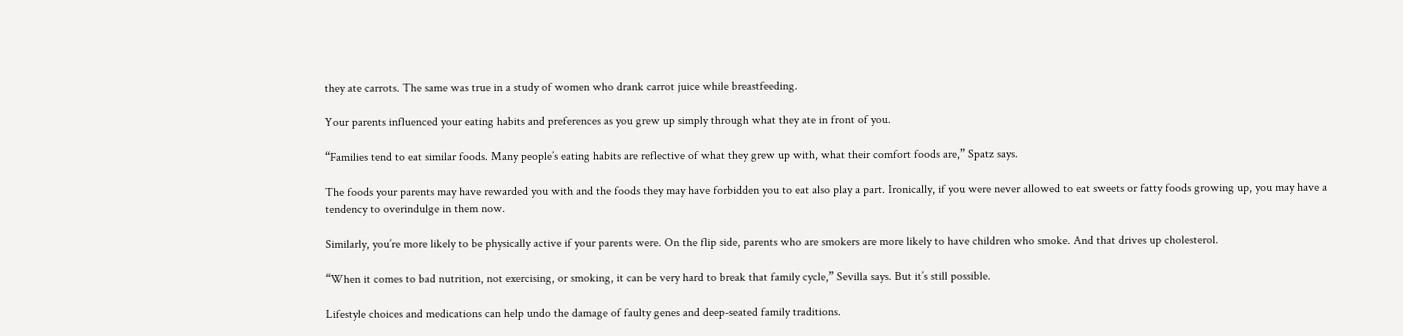they ate carrots. The same was true in a study of women who drank carrot juice while breastfeeding.

Your parents influenced your eating habits and preferences as you grew up simply through what they ate in front of you.

“Families tend to eat similar foods. Many people’s eating habits are reflective of what they grew up with, what their comfort foods are,” Spatz says.

The foods your parents may have rewarded you with and the foods they may have forbidden you to eat also play a part. Ironically, if you were never allowed to eat sweets or fatty foods growing up, you may have a tendency to overindulge in them now.

Similarly, you’re more likely to be physically active if your parents were. On the flip side, parents who are smokers are more likely to have children who smoke. And that drives up cholesterol.

“When it comes to bad nutrition, not exercising, or smoking, it can be very hard to break that family cycle,” Sevilla says. But it’s still possible.

Lifestyle choices and medications can help undo the damage of faulty genes and deep-seated family traditions.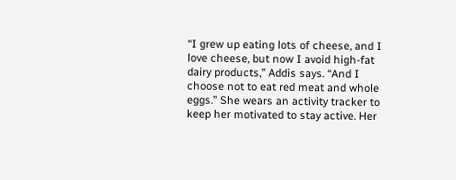“I grew up eating lots of cheese, and I love cheese, but now I avoid high-fat dairy products,” Addis says. “And I choose not to eat red meat and whole eggs.” She wears an activity tracker to keep her motivated to stay active. Her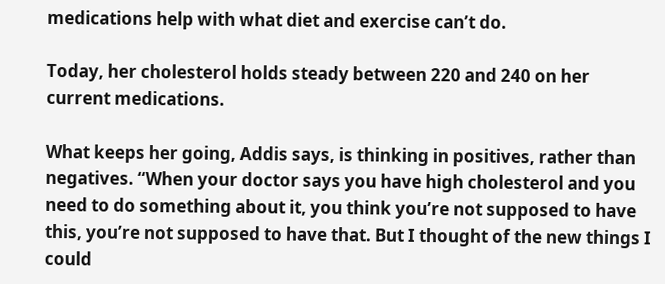medications help with what diet and exercise can’t do.

Today, her cholesterol holds steady between 220 and 240 on her current medications.

What keeps her going, Addis says, is thinking in positives, rather than negatives. “When your doctor says you have high cholesterol and you need to do something about it, you think you’re not supposed to have this, you’re not supposed to have that. But I thought of the new things I could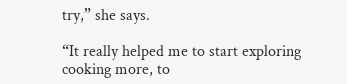try,” she says.

“It really helped me to start exploring cooking more, to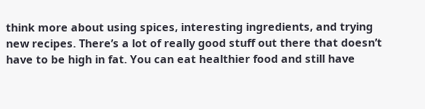think more about using spices, interesting ingredients, and trying new recipes. There’s a lot of really good stuff out there that doesn’t have to be high in fat. You can eat healthier food and still have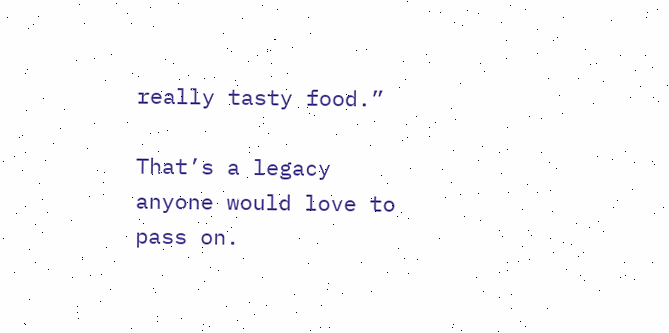really tasty food.”

That’s a legacy anyone would love to pass on.